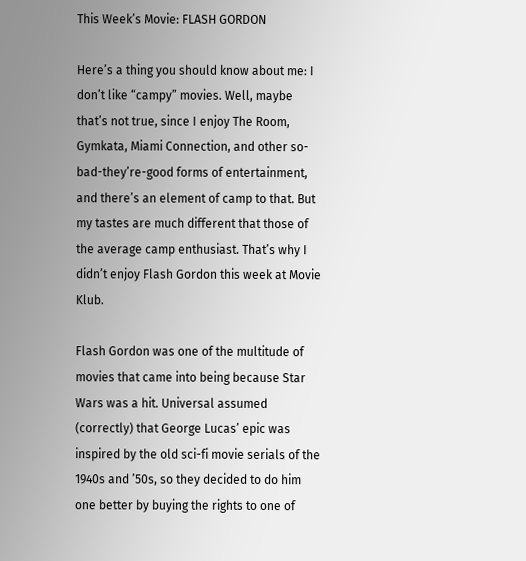This Week’s Movie: FLASH GORDON

Here’s a thing you should know about me: I don’t like “campy” movies. Well, maybe that’s not true, since I enjoy The Room, Gymkata, Miami Connection, and other so-bad-they’re-good forms of entertainment, and there’s an element of camp to that. But my tastes are much different that those of the average camp enthusiast. That’s why I didn’t enjoy Flash Gordon this week at Movie Klub.

Flash Gordon was one of the multitude of movies that came into being because Star Wars was a hit. Universal assumed (correctly) that George Lucas’ epic was inspired by the old sci-fi movie serials of the 1940s and ’50s, so they decided to do him one better by buying the rights to one of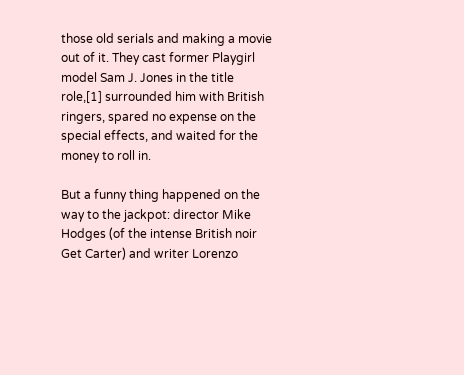those old serials and making a movie out of it. They cast former Playgirl model Sam J. Jones in the title role,[1] surrounded him with British ringers, spared no expense on the special effects, and waited for the money to roll in.

But a funny thing happened on the way to the jackpot: director Mike Hodges (of the intense British noir Get Carter) and writer Lorenzo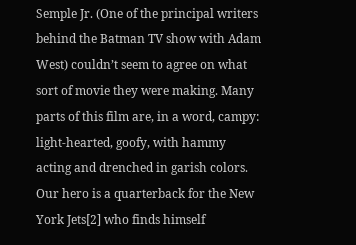Semple Jr. (One of the principal writers behind the Batman TV show with Adam West) couldn’t seem to agree on what sort of movie they were making. Many parts of this film are, in a word, campy: light-hearted, goofy, with hammy acting and drenched in garish colors. Our hero is a quarterback for the New York Jets[2] who finds himself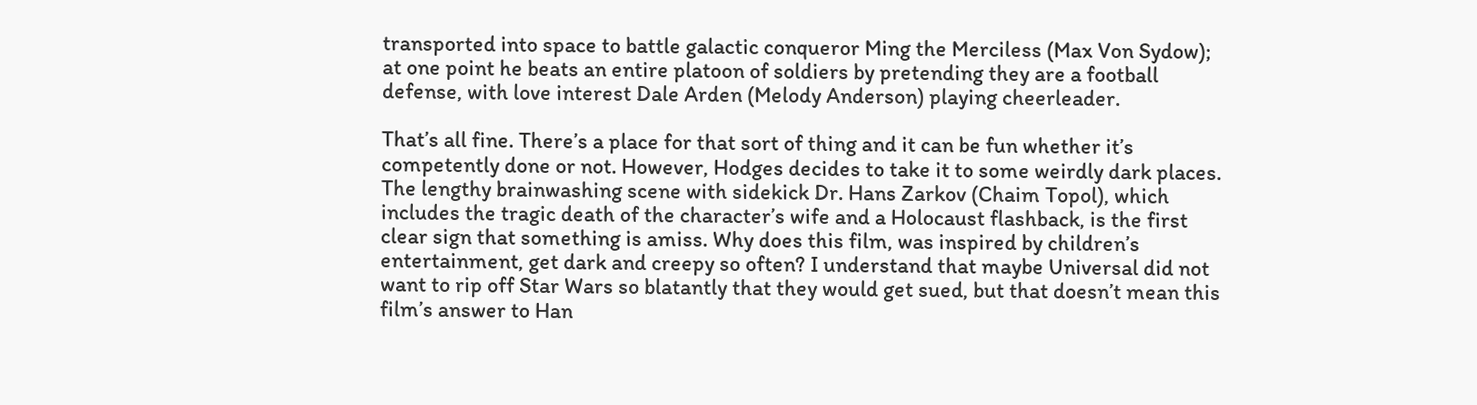transported into space to battle galactic conqueror Ming the Merciless (Max Von Sydow); at one point he beats an entire platoon of soldiers by pretending they are a football defense, with love interest Dale Arden (Melody Anderson) playing cheerleader.

That’s all fine. There’s a place for that sort of thing and it can be fun whether it’s competently done or not. However, Hodges decides to take it to some weirdly dark places. The lengthy brainwashing scene with sidekick Dr. Hans Zarkov (Chaim Topol), which includes the tragic death of the character’s wife and a Holocaust flashback, is the first clear sign that something is amiss. Why does this film, was inspired by children’s entertainment, get dark and creepy so often? I understand that maybe Universal did not want to rip off Star Wars so blatantly that they would get sued, but that doesn’t mean this film’s answer to Han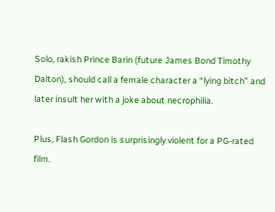Solo, rakish Prince Barin (future James Bond Timothy Dalton), should call a female character a “lying bitch” and later insult her with a joke about necrophilia.

Plus, Flash Gordon is surprisingly violent for a PG-rated film.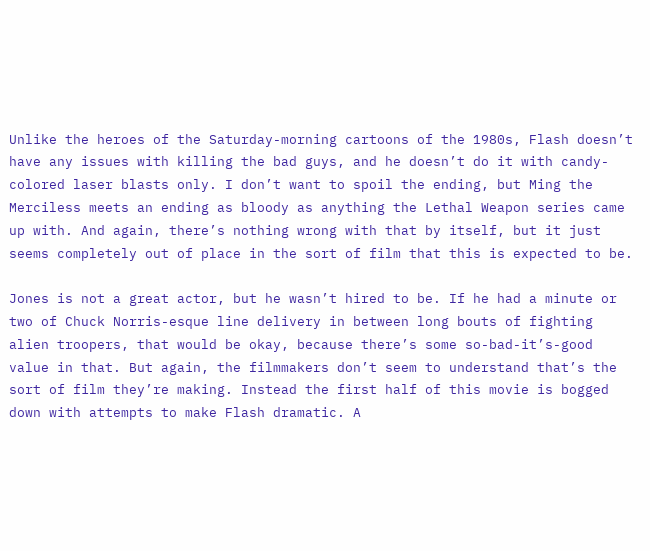Unlike the heroes of the Saturday-morning cartoons of the 1980s, Flash doesn’t have any issues with killing the bad guys, and he doesn’t do it with candy-colored laser blasts only. I don’t want to spoil the ending, but Ming the Merciless meets an ending as bloody as anything the Lethal Weapon series came up with. And again, there’s nothing wrong with that by itself, but it just seems completely out of place in the sort of film that this is expected to be.

Jones is not a great actor, but he wasn’t hired to be. If he had a minute or two of Chuck Norris-esque line delivery in between long bouts of fighting alien troopers, that would be okay, because there’s some so-bad-it’s-good value in that. But again, the filmmakers don’t seem to understand that’s the sort of film they’re making. Instead the first half of this movie is bogged down with attempts to make Flash dramatic. A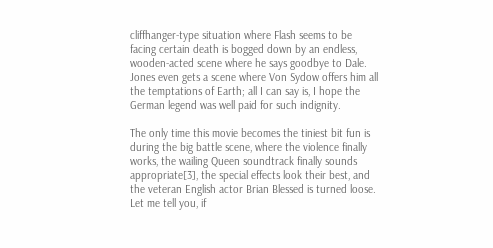cliffhanger-type situation where Flash seems to be facing certain death is bogged down by an endless, wooden-acted scene where he says goodbye to Dale. Jones even gets a scene where Von Sydow offers him all the temptations of Earth; all I can say is, I hope the German legend was well paid for such indignity.

The only time this movie becomes the tiniest bit fun is during the big battle scene, where the violence finally works, the wailing Queen soundtrack finally sounds appropriate[3], the special effects look their best, and the veteran English actor Brian Blessed is turned loose. Let me tell you, if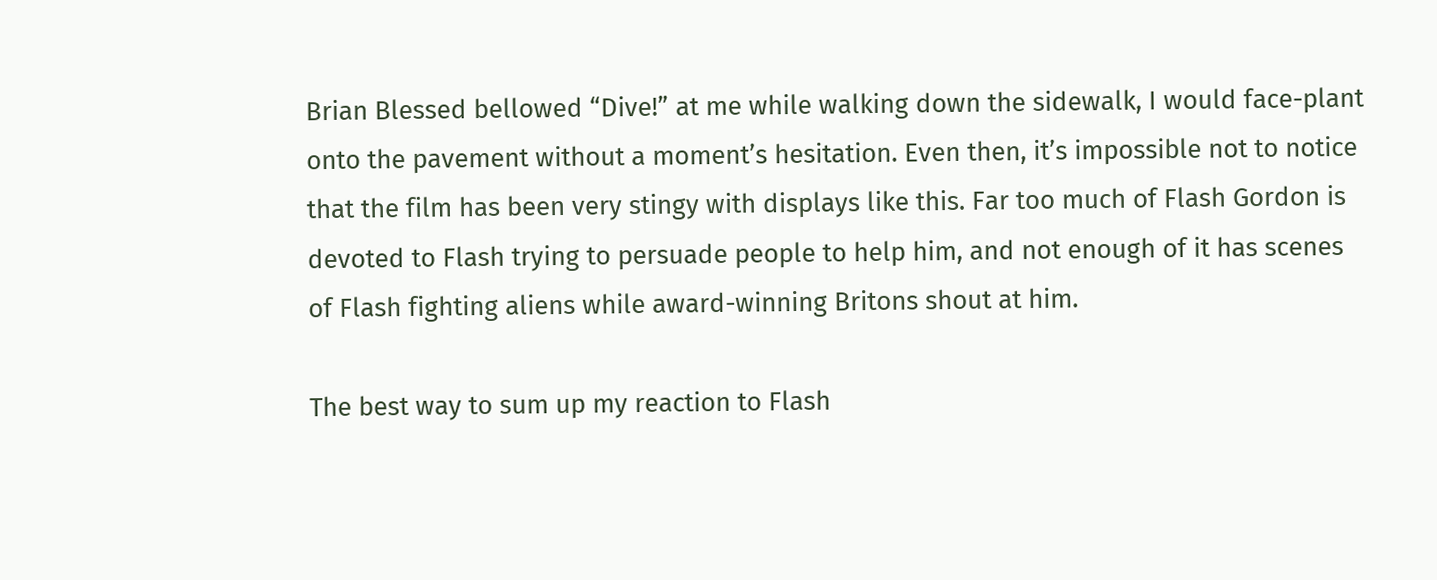Brian Blessed bellowed “Dive!” at me while walking down the sidewalk, I would face-plant onto the pavement without a moment’s hesitation. Even then, it’s impossible not to notice that the film has been very stingy with displays like this. Far too much of Flash Gordon is devoted to Flash trying to persuade people to help him, and not enough of it has scenes of Flash fighting aliens while award-winning Britons shout at him.

The best way to sum up my reaction to Flash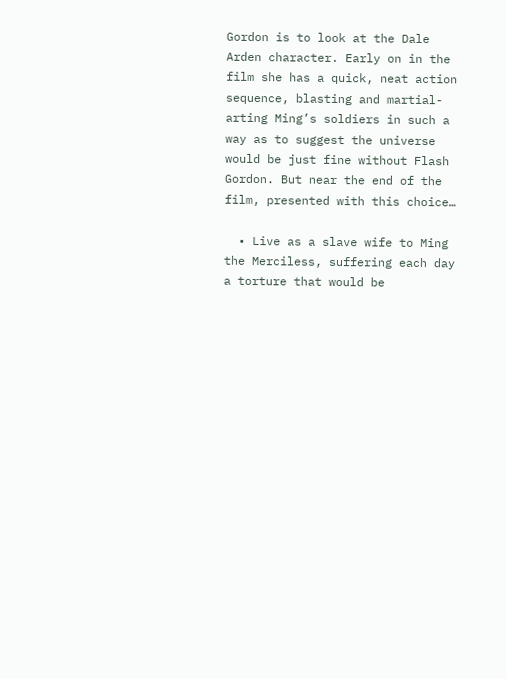Gordon is to look at the Dale Arden character. Early on in the film she has a quick, neat action sequence, blasting and martial-arting Ming’s soldiers in such a way as to suggest the universe would be just fine without Flash Gordon. But near the end of the film, presented with this choice…

  • Live as a slave wife to Ming the Merciless, suffering each day a torture that would be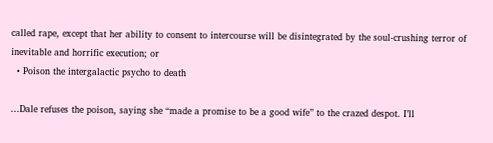called rape, except that her ability to consent to intercourse will be disintegrated by the soul-crushing terror of inevitable and horrific execution; or
  • Poison the intergalactic psycho to death

…Dale refuses the poison, saying she “made a promise to be a good wife” to the crazed despot. I’ll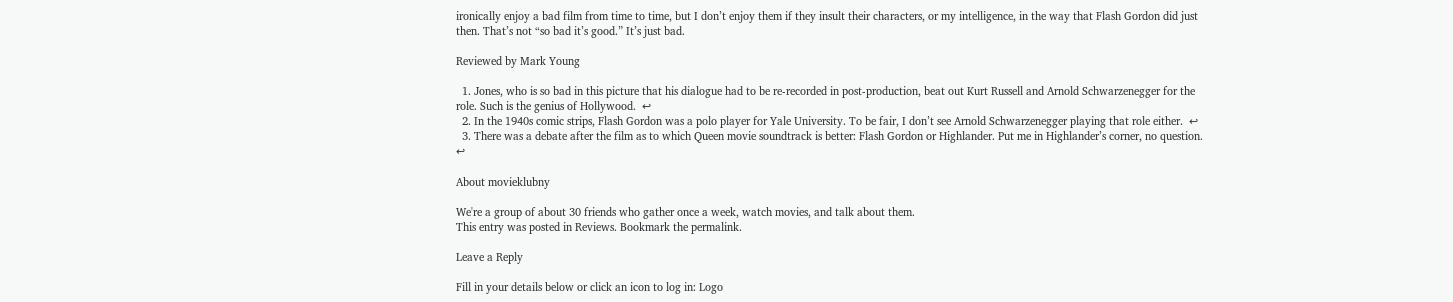ironically enjoy a bad film from time to time, but I don’t enjoy them if they insult their characters, or my intelligence, in the way that Flash Gordon did just then. That’s not “so bad it’s good.” It’s just bad.

Reviewed by Mark Young

  1. Jones, who is so bad in this picture that his dialogue had to be re-recorded in post-production, beat out Kurt Russell and Arnold Schwarzenegger for the role. Such is the genius of Hollywood.  ↩
  2. In the 1940s comic strips, Flash Gordon was a polo player for Yale University. To be fair, I don’t see Arnold Schwarzenegger playing that role either.  ↩
  3. There was a debate after the film as to which Queen movie soundtrack is better: Flash Gordon or Highlander. Put me in Highlander’s corner, no question.  ↩

About movieklubny

We're a group of about 30 friends who gather once a week, watch movies, and talk about them.
This entry was posted in Reviews. Bookmark the permalink.

Leave a Reply

Fill in your details below or click an icon to log in: Logo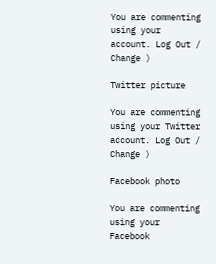You are commenting using your account. Log Out / Change )

Twitter picture

You are commenting using your Twitter account. Log Out / Change )

Facebook photo

You are commenting using your Facebook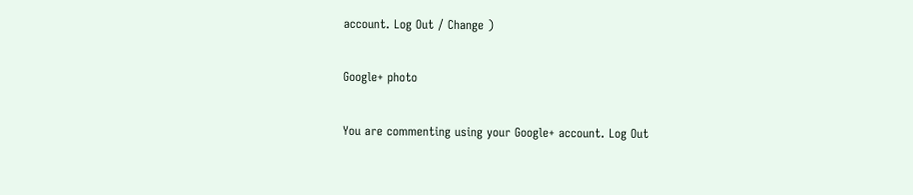account. Log Out / Change )

Google+ photo

You are commenting using your Google+ account. Log Out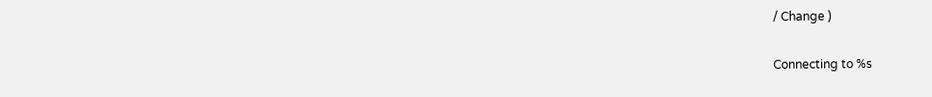/ Change )

Connecting to %s